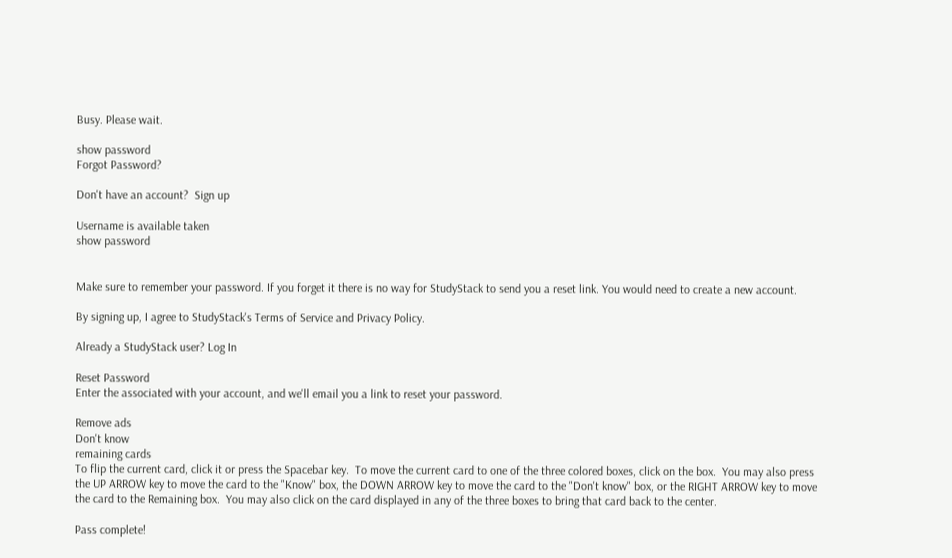Busy. Please wait.

show password
Forgot Password?

Don't have an account?  Sign up

Username is available taken
show password


Make sure to remember your password. If you forget it there is no way for StudyStack to send you a reset link. You would need to create a new account.

By signing up, I agree to StudyStack's Terms of Service and Privacy Policy.

Already a StudyStack user? Log In

Reset Password
Enter the associated with your account, and we'll email you a link to reset your password.

Remove ads
Don't know
remaining cards
To flip the current card, click it or press the Spacebar key.  To move the current card to one of the three colored boxes, click on the box.  You may also press the UP ARROW key to move the card to the "Know" box, the DOWN ARROW key to move the card to the "Don't know" box, or the RIGHT ARROW key to move the card to the Remaining box.  You may also click on the card displayed in any of the three boxes to bring that card back to the center.

Pass complete!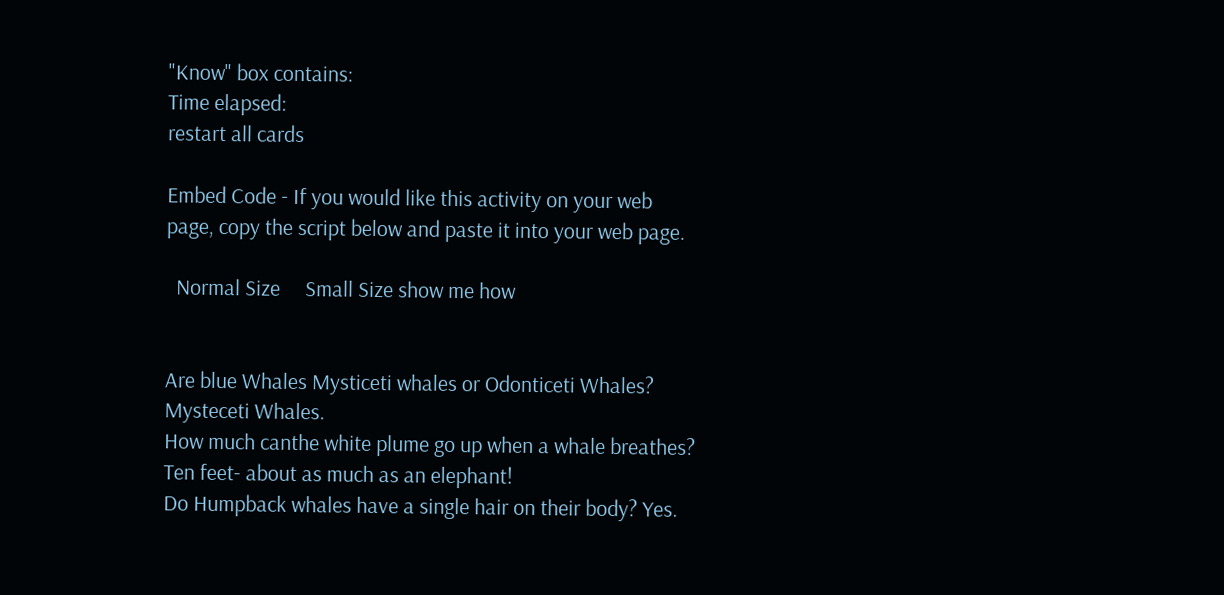"Know" box contains:
Time elapsed:
restart all cards

Embed Code - If you would like this activity on your web page, copy the script below and paste it into your web page.

  Normal Size     Small Size show me how


Are blue Whales Mysticeti whales or Odonticeti Whales? Mysteceti Whales.
How much canthe white plume go up when a whale breathes? Ten feet- about as much as an elephant!
Do Humpback whales have a single hair on their body? Yes.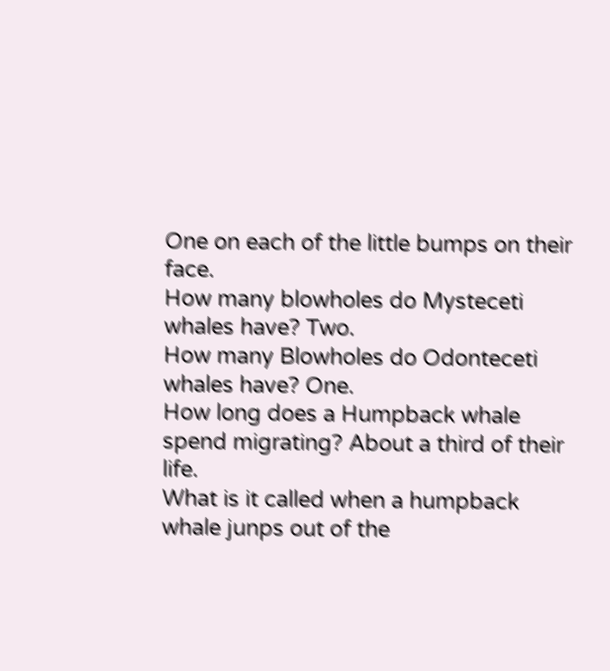One on each of the little bumps on their face.
How many blowholes do Mysteceti whales have? Two.
How many Blowholes do Odonteceti whales have? One.
How long does a Humpback whale spend migrating? About a third of their life.
What is it called when a humpback whale junps out of the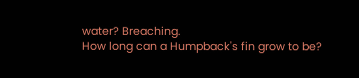water? Breaching.
How long can a Humpback's fin grow to be?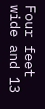Four feet wide and 13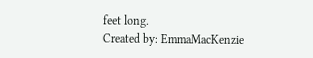feet long.
Created by: EmmaMacKenzie